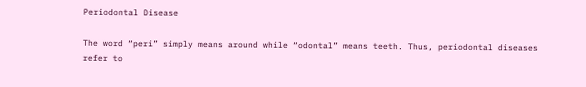Periodontal Disease

The word “peri” simply means around while “odontal” means teeth. Thus, periodontal diseases refer to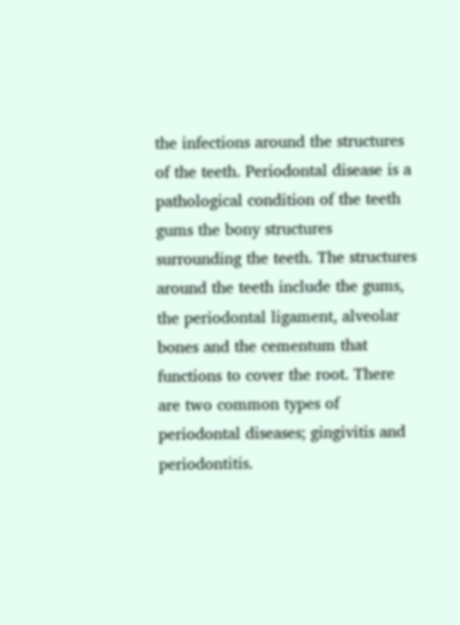the infections around the structures of the teeth. Periodontal disease is a pathological condition of the teeth gums the bony structures surrounding the teeth. The structures around the teeth include the gums, the periodontal ligament, alveolar bones and the cementum that functions to cover the root. There are two common types of periodontal diseases; gingivitis and periodontitis.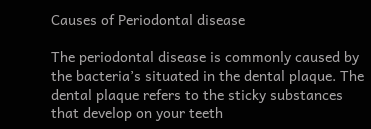Causes of Periodontal disease

The periodontal disease is commonly caused by the bacteria’s situated in the dental plaque. The dental plaque refers to the sticky substances that develop on your teeth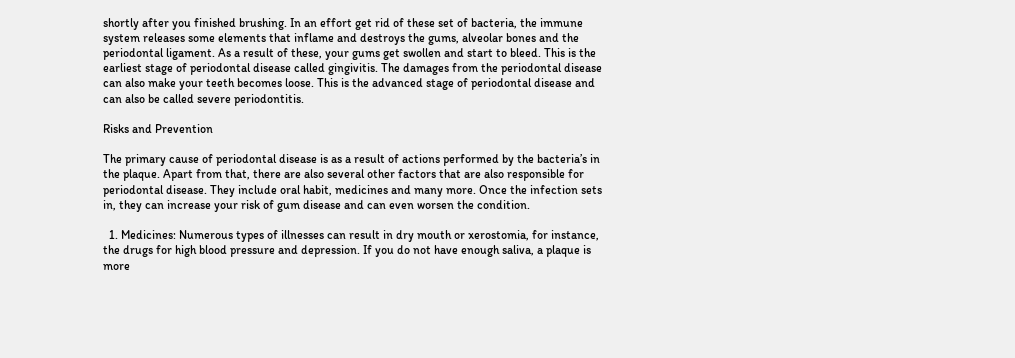shortly after you finished brushing. In an effort get rid of these set of bacteria, the immune system releases some elements that inflame and destroys the gums, alveolar bones and the periodontal ligament. As a result of these, your gums get swollen and start to bleed. This is the earliest stage of periodontal disease called gingivitis. The damages from the periodontal disease can also make your teeth becomes loose. This is the advanced stage of periodontal disease and can also be called severe periodontitis.

Risks and Prevention

The primary cause of periodontal disease is as a result of actions performed by the bacteria’s in the plaque. Apart from that, there are also several other factors that are also responsible for periodontal disease. They include oral habit, medicines and many more. Once the infection sets in, they can increase your risk of gum disease and can even worsen the condition.

  1. Medicines: Numerous types of illnesses can result in dry mouth or xerostomia, for instance, the drugs for high blood pressure and depression. If you do not have enough saliva, a plaque is more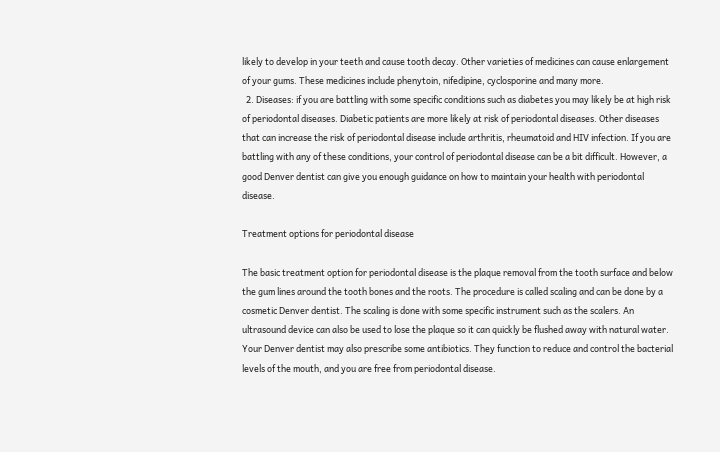likely to develop in your teeth and cause tooth decay. Other varieties of medicines can cause enlargement of your gums. These medicines include phenytoin, nifedipine, cyclosporine and many more.
  2. Diseases: if you are battling with some specific conditions such as diabetes you may likely be at high risk of periodontal diseases. Diabetic patients are more likely at risk of periodontal diseases. Other diseases that can increase the risk of periodontal disease include arthritis, rheumatoid and HIV infection. If you are battling with any of these conditions, your control of periodontal disease can be a bit difficult. However, a good Denver dentist can give you enough guidance on how to maintain your health with periodontal disease.

Treatment options for periodontal disease

The basic treatment option for periodontal disease is the plaque removal from the tooth surface and below the gum lines around the tooth bones and the roots. The procedure is called scaling and can be done by a cosmetic Denver dentist. The scaling is done with some specific instrument such as the scalers. An ultrasound device can also be used to lose the plaque so it can quickly be flushed away with natural water. Your Denver dentist may also prescribe some antibiotics. They function to reduce and control the bacterial levels of the mouth, and you are free from periodontal disease.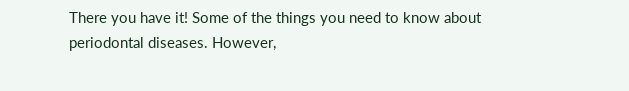There you have it! Some of the things you need to know about periodontal diseases. However,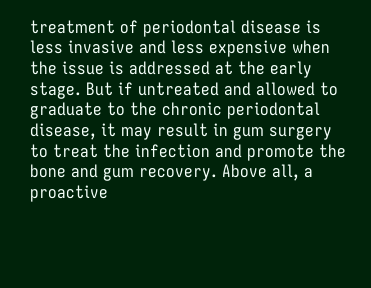treatment of periodontal disease is less invasive and less expensive when the issue is addressed at the early stage. But if untreated and allowed to graduate to the chronic periodontal disease, it may result in gum surgery to treat the infection and promote the bone and gum recovery. Above all, a proactive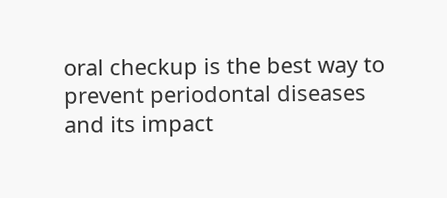oral checkup is the best way to prevent periodontal diseases and its impact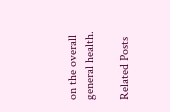on the overall general health.

Related Posts